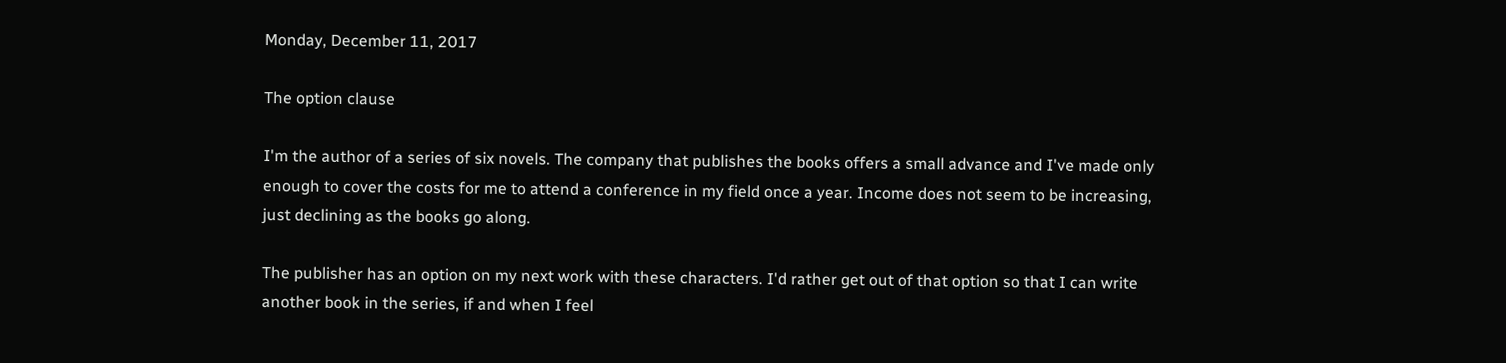Monday, December 11, 2017

The option clause

I'm the author of a series of six novels. The company that publishes the books offers a small advance and I've made only enough to cover the costs for me to attend a conference in my field once a year. Income does not seem to be increasing, just declining as the books go along.

The publisher has an option on my next work with these characters. I'd rather get out of that option so that I can write another book in the series, if and when I feel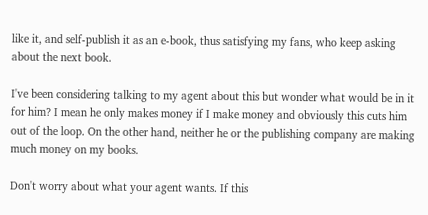like it, and self-publish it as an e-book, thus satisfying my fans, who keep asking about the next book.

I've been considering talking to my agent about this but wonder what would be in it for him? I mean he only makes money if I make money and obviously this cuts him out of the loop. On the other hand, neither he or the publishing company are making much money on my books.

Don't worry about what your agent wants. If this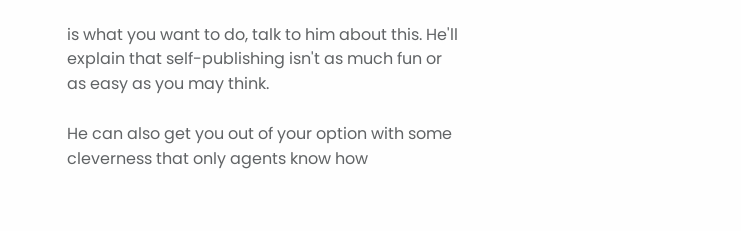is what you want to do, talk to him about this. He'll explain that self-publishing isn't as much fun or as easy as you may think.

He can also get you out of your option with some cleverness that only agents know how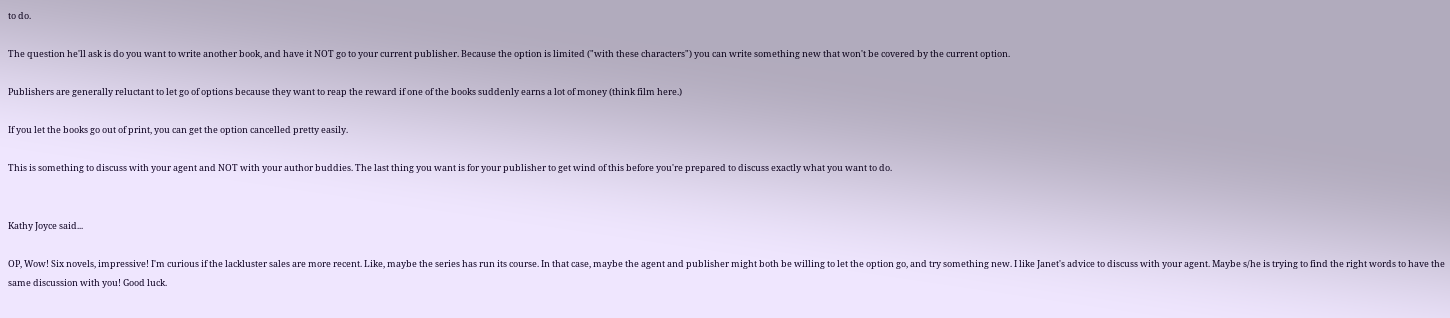to do.

The question he'll ask is do you want to write another book, and have it NOT go to your current publisher. Because the option is limited ("with these characters") you can write something new that won't be covered by the current option.

Publishers are generally reluctant to let go of options because they want to reap the reward if one of the books suddenly earns a lot of money (think film here.)

If you let the books go out of print, you can get the option cancelled pretty easily.

This is something to discuss with your agent and NOT with your author buddies. The last thing you want is for your publisher to get wind of this before you're prepared to discuss exactly what you want to do.


Kathy Joyce said...

OP, Wow! Six novels, impressive! I'm curious if the lackluster sales are more recent. Like, maybe the series has run its course. In that case, maybe the agent and publisher might both be willing to let the option go, and try something new. I like Janet's advice to discuss with your agent. Maybe s/he is trying to find the right words to have the same discussion with you! Good luck.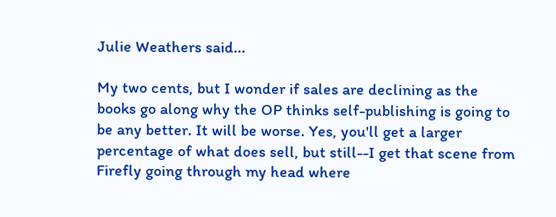Julie Weathers said...

My two cents, but I wonder if sales are declining as the books go along why the OP thinks self-publishing is going to be any better. It will be worse. Yes, you'll get a larger percentage of what does sell, but still--I get that scene from Firefly going through my head where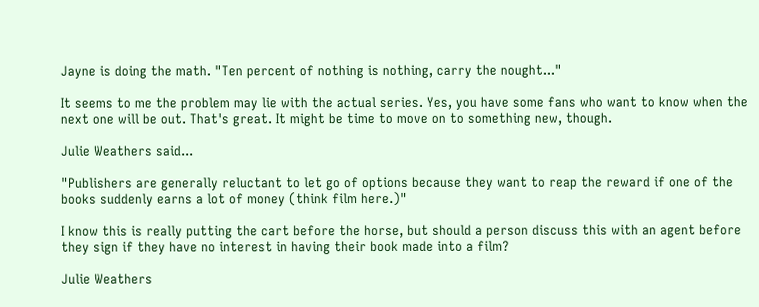Jayne is doing the math. "Ten percent of nothing is nothing, carry the nought..."

It seems to me the problem may lie with the actual series. Yes, you have some fans who want to know when the next one will be out. That's great. It might be time to move on to something new, though.

Julie Weathers said...

"Publishers are generally reluctant to let go of options because they want to reap the reward if one of the books suddenly earns a lot of money (think film here.)"

I know this is really putting the cart before the horse, but should a person discuss this with an agent before they sign if they have no interest in having their book made into a film?

Julie Weathers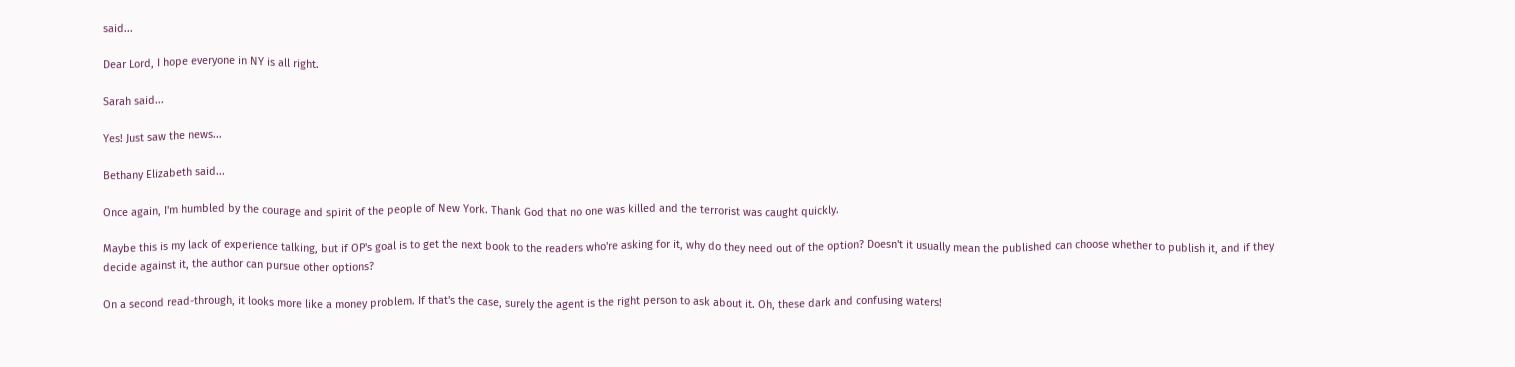said...

Dear Lord, I hope everyone in NY is all right.

Sarah said...

Yes! Just saw the news...

Bethany Elizabeth said...

Once again, I'm humbled by the courage and spirit of the people of New York. Thank God that no one was killed and the terrorist was caught quickly.

Maybe this is my lack of experience talking, but if OP's goal is to get the next book to the readers who're asking for it, why do they need out of the option? Doesn't it usually mean the published can choose whether to publish it, and if they decide against it, the author can pursue other options?

On a second read-through, it looks more like a money problem. If that's the case, surely the agent is the right person to ask about it. Oh, these dark and confusing waters!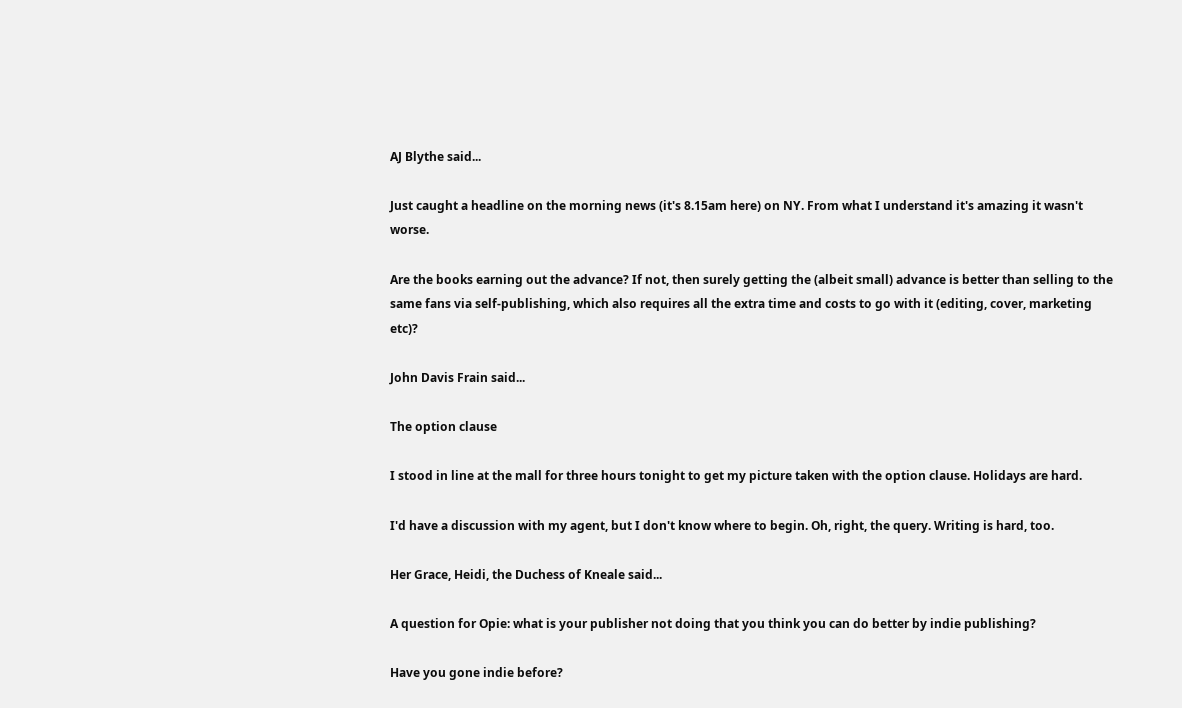AJ Blythe said...

Just caught a headline on the morning news (it's 8.15am here) on NY. From what I understand it's amazing it wasn't worse.

Are the books earning out the advance? If not, then surely getting the (albeit small) advance is better than selling to the same fans via self-publishing, which also requires all the extra time and costs to go with it (editing, cover, marketing etc)?

John Davis Frain said...

The option clause

I stood in line at the mall for three hours tonight to get my picture taken with the option clause. Holidays are hard.

I'd have a discussion with my agent, but I don't know where to begin. Oh, right, the query. Writing is hard, too.

Her Grace, Heidi, the Duchess of Kneale said...

A question for Opie: what is your publisher not doing that you think you can do better by indie publishing?

Have you gone indie before?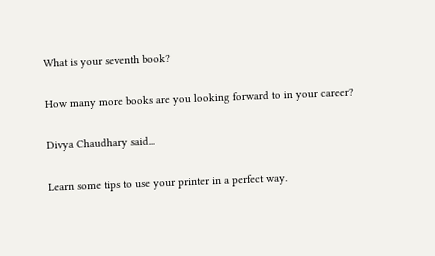What is your seventh book?

How many more books are you looking forward to in your career?

Divya Chaudhary said...

Learn some tips to use your printer in a perfect way.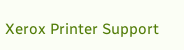Xerox Printer Support